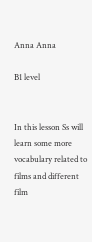Anna Anna

B1 level


In this lesson Ss will learn some more vocabulary related to films and different film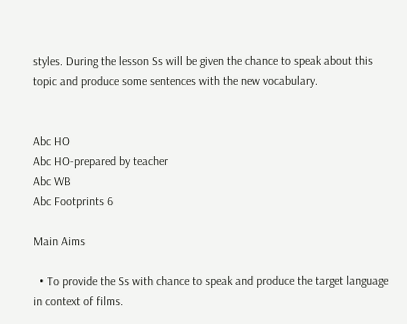styles. During the lesson Ss will be given the chance to speak about this topic and produce some sentences with the new vocabulary.


Abc HO
Abc HO-prepared by teacher
Abc WB
Abc Footprints 6

Main Aims

  • To provide the Ss with chance to speak and produce the target language in context of films.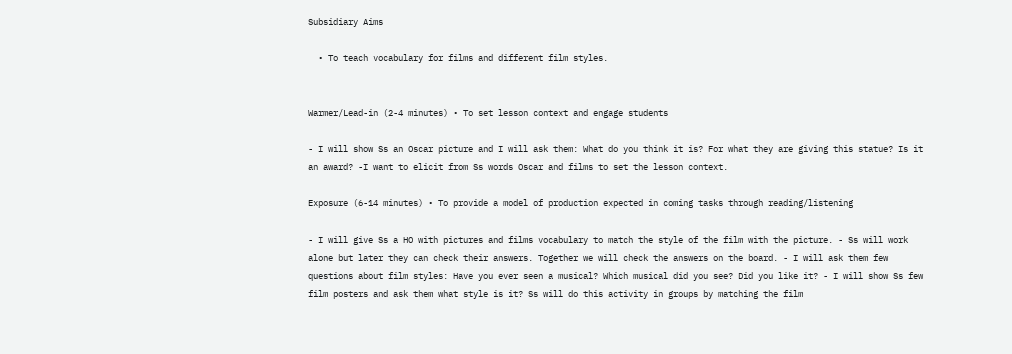Subsidiary Aims

  • To teach vocabulary for films and different film styles.


Warmer/Lead-in (2-4 minutes) • To set lesson context and engage students

- I will show Ss an Oscar picture and I will ask them: What do you think it is? For what they are giving this statue? Is it an award? -I want to elicit from Ss words Oscar and films to set the lesson context.

Exposure (6-14 minutes) • To provide a model of production expected in coming tasks through reading/listening

- I will give Ss a HO with pictures and films vocabulary to match the style of the film with the picture. - Ss will work alone but later they can check their answers. Together we will check the answers on the board. - I will ask them few questions about film styles: Have you ever seen a musical? Which musical did you see? Did you like it? - I will show Ss few film posters and ask them what style is it? Ss will do this activity in groups by matching the film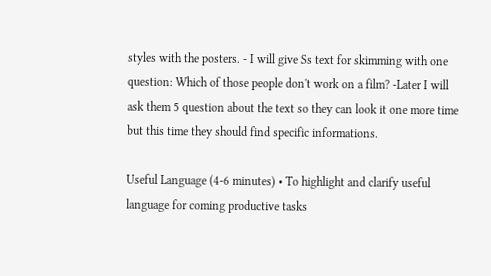styles with the posters. - I will give Ss text for skimming with one question: Which of those people don't work on a film? -Later I will ask them 5 question about the text so they can look it one more time but this time they should find specific informations.

Useful Language (4-6 minutes) • To highlight and clarify useful language for coming productive tasks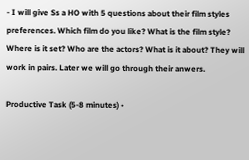- I will give Ss a HO with 5 questions about their film styles preferences. Which film do you like? What is the film style? Where is it set? Who are the actors? What is it about? They will work in pairs. Later we will go through their anwers.

Productive Task (5-8 minutes) •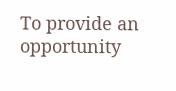To provide an opportunity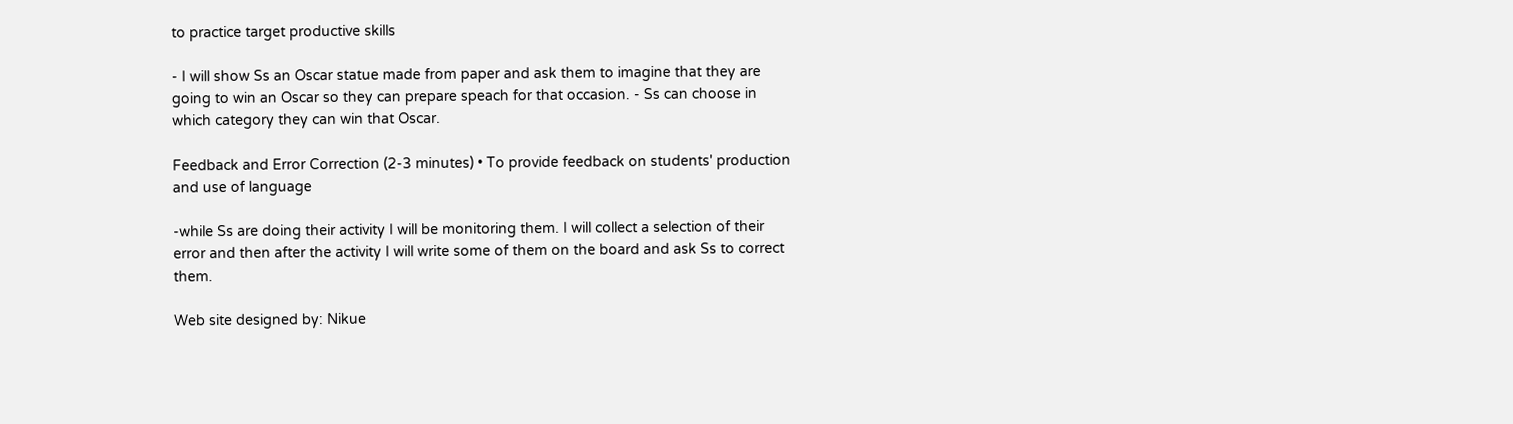to practice target productive skills

- I will show Ss an Oscar statue made from paper and ask them to imagine that they are going to win an Oscar so they can prepare speach for that occasion. - Ss can choose in which category they can win that Oscar.

Feedback and Error Correction (2-3 minutes) • To provide feedback on students' production and use of language

-while Ss are doing their activity I will be monitoring them. I will collect a selection of their error and then after the activity I will write some of them on the board and ask Ss to correct them.

Web site designed by: Nikue